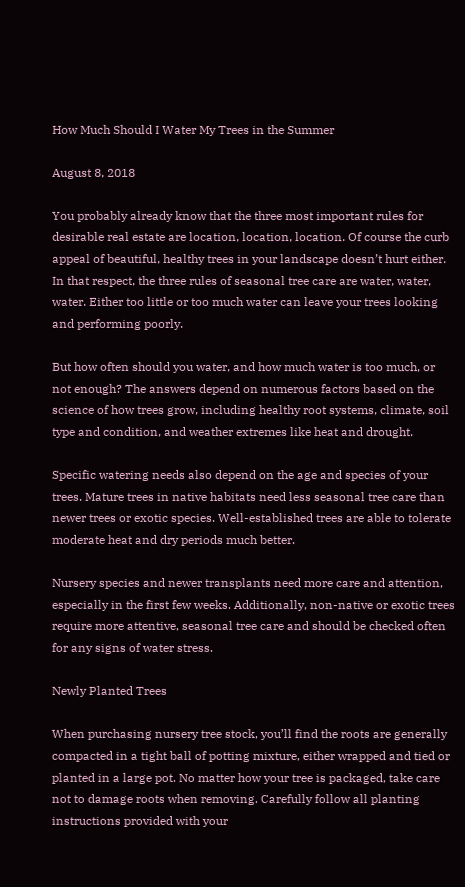How Much Should I Water My Trees in the Summer

August 8, 2018

You probably already know that the three most important rules for desirable real estate are location, location, location. Of course the curb appeal of beautiful, healthy trees in your landscape doesn’t hurt either. In that respect, the three rules of seasonal tree care are water, water, water. Either too little or too much water can leave your trees looking and performing poorly.

But how often should you water, and how much water is too much, or not enough? The answers depend on numerous factors based on the science of how trees grow, including healthy root systems, climate, soil type and condition, and weather extremes like heat and drought.

Specific watering needs also depend on the age and species of your trees. Mature trees in native habitats need less seasonal tree care than newer trees or exotic species. Well-established trees are able to tolerate moderate heat and dry periods much better.

Nursery species and newer transplants need more care and attention, especially in the first few weeks. Additionally, non-native or exotic trees require more attentive, seasonal tree care and should be checked often for any signs of water stress.

Newly Planted Trees

When purchasing nursery tree stock, you’ll find the roots are generally compacted in a tight ball of potting mixture, either wrapped and tied or planted in a large pot. No matter how your tree is packaged, take care not to damage roots when removing. Carefully follow all planting instructions provided with your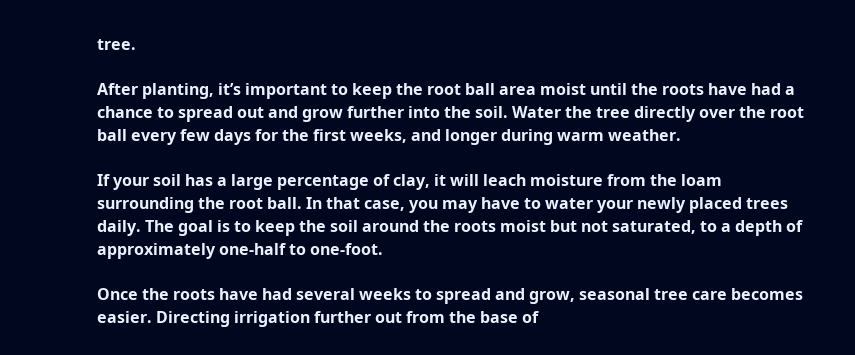tree.

After planting, it’s important to keep the root ball area moist until the roots have had a chance to spread out and grow further into the soil. Water the tree directly over the root ball every few days for the first weeks, and longer during warm weather.

If your soil has a large percentage of clay, it will leach moisture from the loam surrounding the root ball. In that case, you may have to water your newly placed trees daily. The goal is to keep the soil around the roots moist but not saturated, to a depth of approximately one-half to one-foot.

Once the roots have had several weeks to spread and grow, seasonal tree care becomes easier. Directing irrigation further out from the base of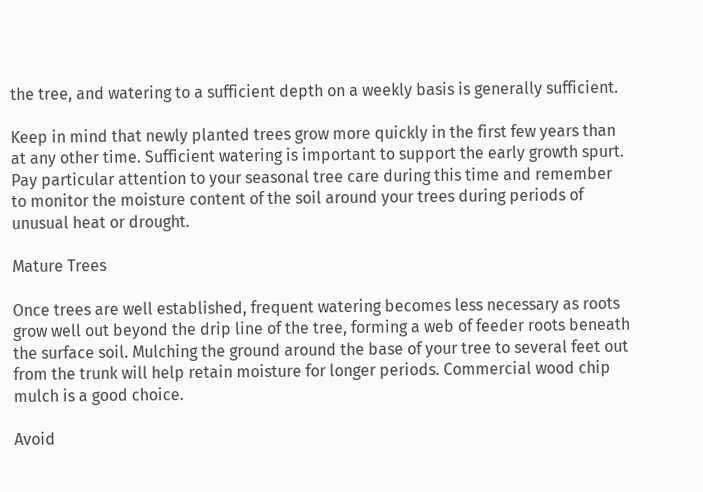the tree, and watering to a sufficient depth on a weekly basis is generally sufficient.

Keep in mind that newly planted trees grow more quickly in the first few years than at any other time. Sufficient watering is important to support the early growth spurt. Pay particular attention to your seasonal tree care during this time and remember to monitor the moisture content of the soil around your trees during periods of unusual heat or drought.

Mature Trees

Once trees are well established, frequent watering becomes less necessary as roots grow well out beyond the drip line of the tree, forming a web of feeder roots beneath the surface soil. Mulching the ground around the base of your tree to several feet out from the trunk will help retain moisture for longer periods. Commercial wood chip mulch is a good choice.

Avoid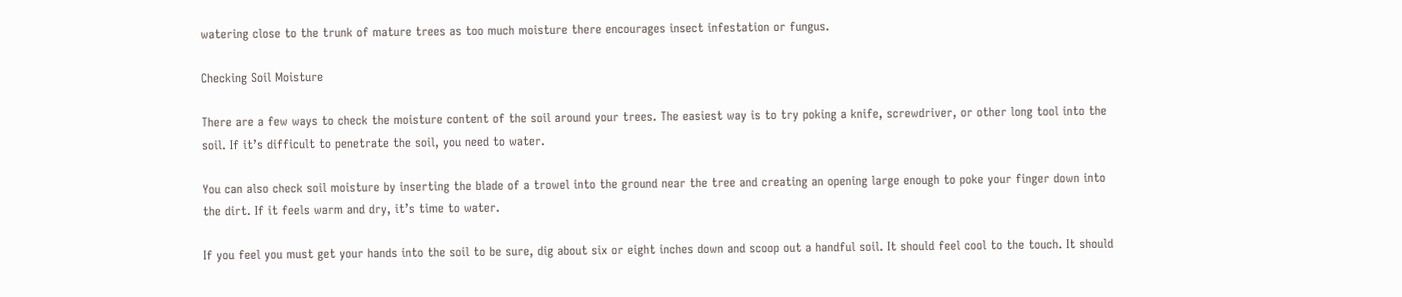watering close to the trunk of mature trees as too much moisture there encourages insect infestation or fungus.

Checking Soil Moisture

There are a few ways to check the moisture content of the soil around your trees. The easiest way is to try poking a knife, screwdriver, or other long tool into the soil. If it’s difficult to penetrate the soil, you need to water.

You can also check soil moisture by inserting the blade of a trowel into the ground near the tree and creating an opening large enough to poke your finger down into the dirt. If it feels warm and dry, it’s time to water.

If you feel you must get your hands into the soil to be sure, dig about six or eight inches down and scoop out a handful soil. It should feel cool to the touch. It should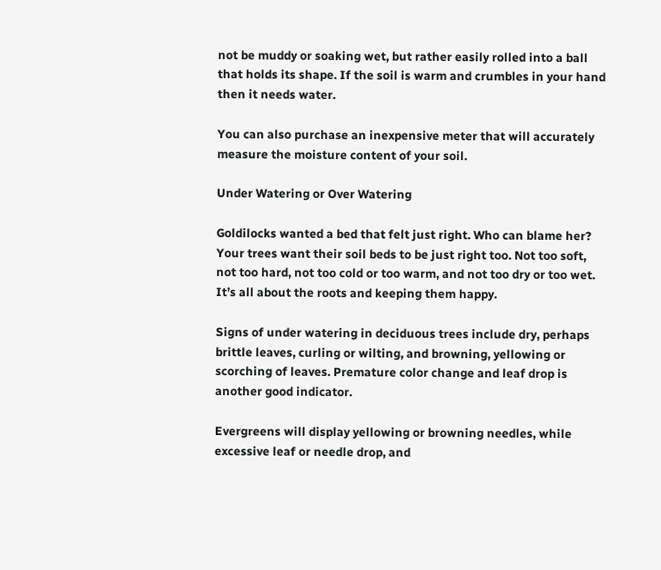not be muddy or soaking wet, but rather easily rolled into a ball that holds its shape. If the soil is warm and crumbles in your hand then it needs water.

You can also purchase an inexpensive meter that will accurately measure the moisture content of your soil.

Under Watering or Over Watering

Goldilocks wanted a bed that felt just right. Who can blame her? Your trees want their soil beds to be just right too. Not too soft, not too hard, not too cold or too warm, and not too dry or too wet. It’s all about the roots and keeping them happy.

Signs of under watering in deciduous trees include dry, perhaps brittle leaves, curling or wilting, and browning, yellowing or scorching of leaves. Premature color change and leaf drop is another good indicator.

Evergreens will display yellowing or browning needles, while excessive leaf or needle drop, and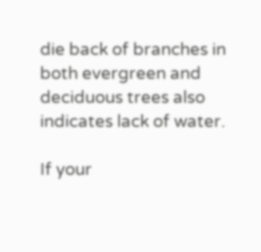die back of branches in both evergreen and deciduous trees also indicates lack of water.

If your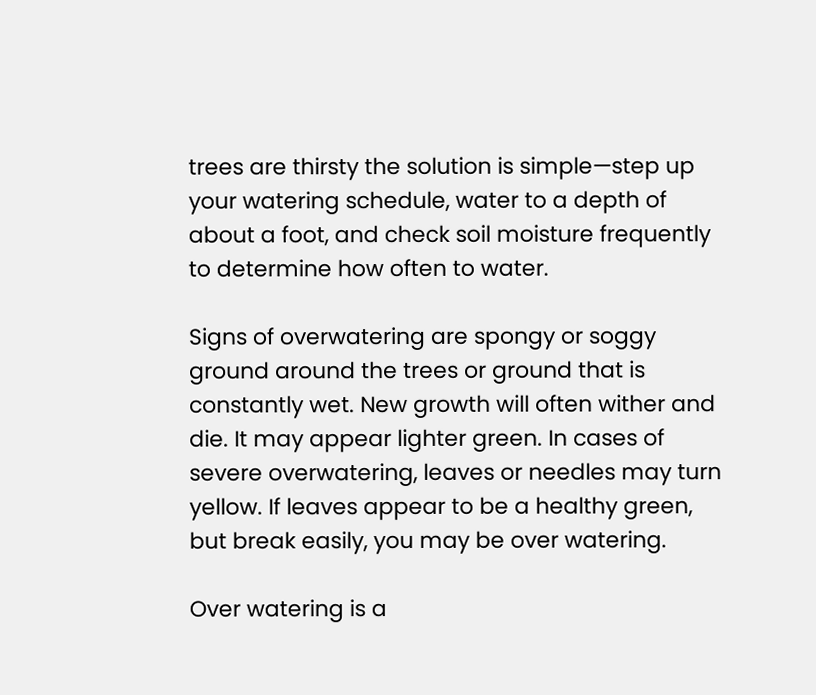trees are thirsty the solution is simple—step up your watering schedule, water to a depth of about a foot, and check soil moisture frequently to determine how often to water.

Signs of overwatering are spongy or soggy ground around the trees or ground that is constantly wet. New growth will often wither and die. It may appear lighter green. In cases of severe overwatering, leaves or needles may turn yellow. If leaves appear to be a healthy green, but break easily, you may be over watering.

Over watering is a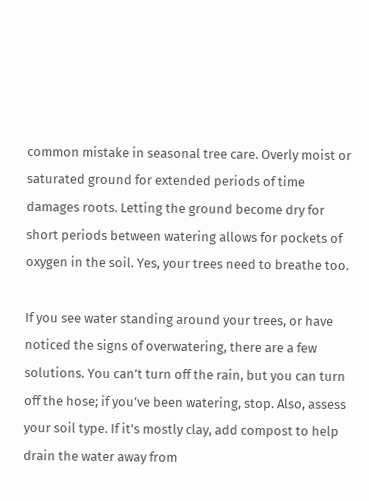common mistake in seasonal tree care. Overly moist or saturated ground for extended periods of time damages roots. Letting the ground become dry for short periods between watering allows for pockets of oxygen in the soil. Yes, your trees need to breathe too.

If you see water standing around your trees, or have noticed the signs of overwatering, there are a few solutions. You can’t turn off the rain, but you can turn off the hose; if you’ve been watering, stop. Also, assess your soil type. If it’s mostly clay, add compost to help drain the water away from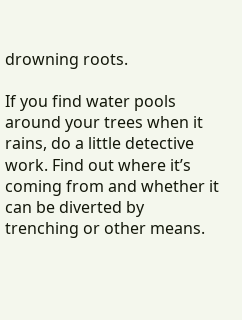drowning roots.

If you find water pools around your trees when it rains, do a little detective work. Find out where it’s coming from and whether it can be diverted by trenching or other means.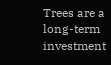Trees are a long-term investment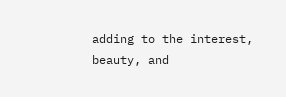adding to the interest, beauty, and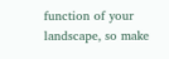function of your landscape, so make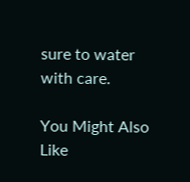sure to water with care.

You Might Also Like